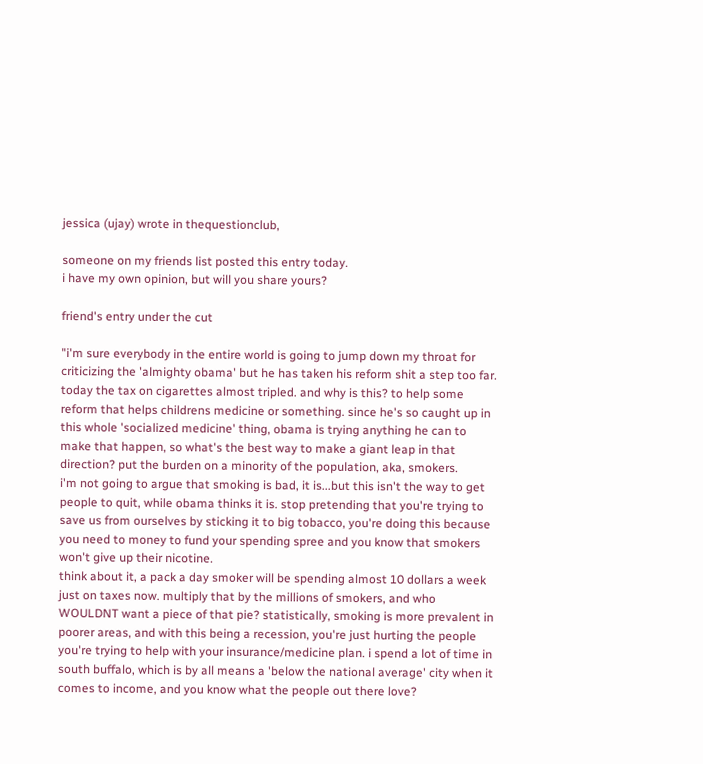jessica (ujay) wrote in thequestionclub,

someone on my friends list posted this entry today.
i have my own opinion, but will you share yours?

friend's entry under the cut

"i'm sure everybody in the entire world is going to jump down my throat for criticizing the 'almighty obama' but he has taken his reform shit a step too far.
today the tax on cigarettes almost tripled. and why is this? to help some reform that helps childrens medicine or something. since he's so caught up in this whole 'socialized medicine' thing, obama is trying anything he can to make that happen, so what's the best way to make a giant leap in that direction? put the burden on a minority of the population, aka, smokers.
i'm not going to argue that smoking is bad, it is...but this isn't the way to get people to quit, while obama thinks it is. stop pretending that you're trying to save us from ourselves by sticking it to big tobacco, you're doing this because you need to money to fund your spending spree and you know that smokers won't give up their nicotine.
think about it, a pack a day smoker will be spending almost 10 dollars a week just on taxes now. multiply that by the millions of smokers, and who WOULDNT want a piece of that pie? statistically, smoking is more prevalent in poorer areas, and with this being a recession, you're just hurting the people you're trying to help with your insurance/medicine plan. i spend a lot of time in south buffalo, which is by all means a 'below the national average' city when it comes to income, and you know what the people out there love?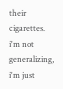their cigarettes. i'm not generalizing, i'm just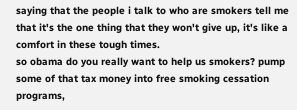saying that the people i talk to who are smokers tell me that it's the one thing that they won't give up, it's like a comfort in these tough times.
so obama do you really want to help us smokers? pump some of that tax money into free smoking cessation programs,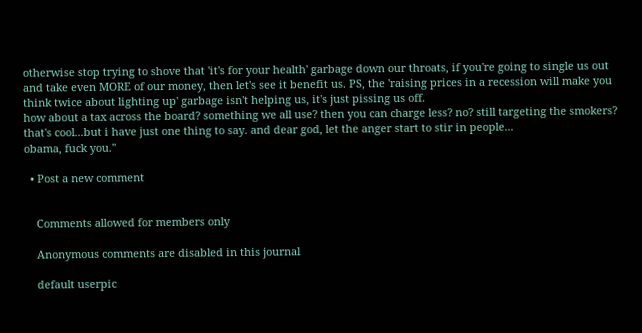otherwise stop trying to shove that 'it's for your health' garbage down our throats, if you're going to single us out and take even MORE of our money, then let's see it benefit us. PS, the 'raising prices in a recession will make you think twice about lighting up' garbage isn't helping us, it's just pissing us off.
how about a tax across the board? something we all use? then you can charge less? no? still targeting the smokers? that's cool...but i have just one thing to say. and dear god, let the anger start to stir in people...
obama, fuck you."

  • Post a new comment


    Comments allowed for members only

    Anonymous comments are disabled in this journal

    default userpic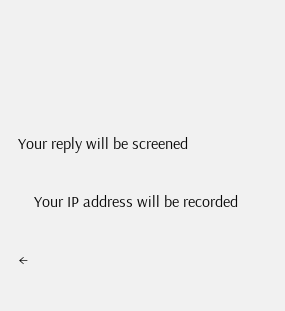Your reply will be screened

    Your IP address will be recorded

←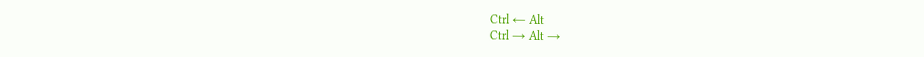Ctrl ← Alt
Ctrl → Alt →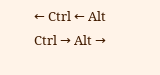← Ctrl ← Alt
Ctrl → Alt →